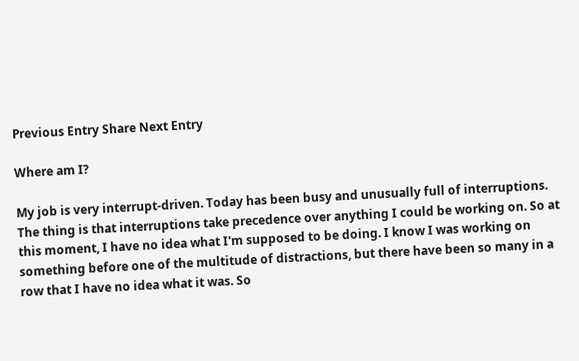Previous Entry Share Next Entry

Where am I?

My job is very interrupt-driven. Today has been busy and unusually full of interruptions. The thing is that interruptions take precedence over anything I could be working on. So at this moment, I have no idea what I'm supposed to be doing. I know I was working on something before one of the multitude of distractions, but there have been so many in a row that I have no idea what it was. So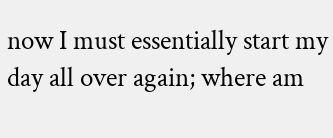now I must essentially start my day all over again; where am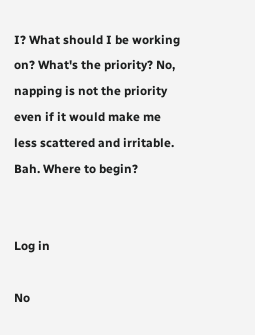I? What should I be working on? What's the priority? No, napping is not the priority even if it would make me less scattered and irritable. Bah. Where to begin?


Log in

No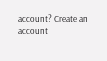account? Create an account